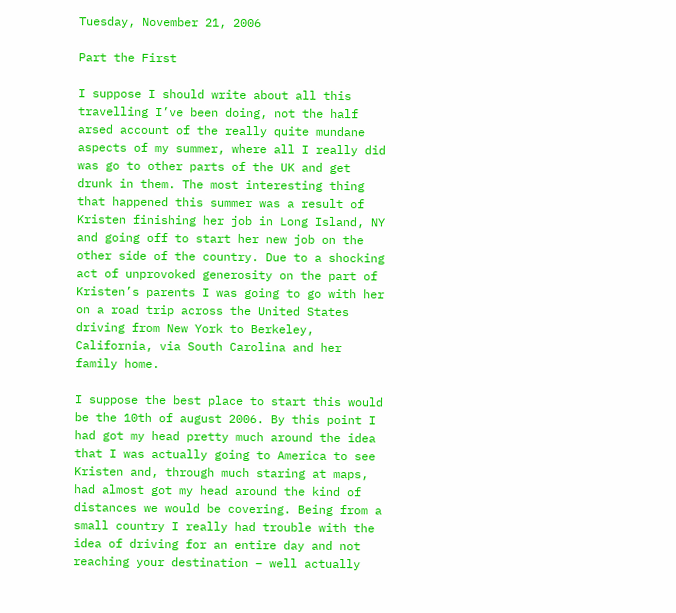Tuesday, November 21, 2006

Part the First

I suppose I should write about all this travelling I’ve been doing, not the half arsed account of the really quite mundane aspects of my summer, where all I really did was go to other parts of the UK and get drunk in them. The most interesting thing that happened this summer was a result of Kristen finishing her job in Long Island, NY and going off to start her new job on the other side of the country. Due to a shocking act of unprovoked generosity on the part of Kristen’s parents I was going to go with her on a road trip across the United States driving from New York to Berkeley, California, via South Carolina and her family home.

I suppose the best place to start this would be the 10th of august 2006. By this point I had got my head pretty much around the idea that I was actually going to America to see Kristen and, through much staring at maps, had almost got my head around the kind of distances we would be covering. Being from a small country I really had trouble with the idea of driving for an entire day and not reaching your destination – well actually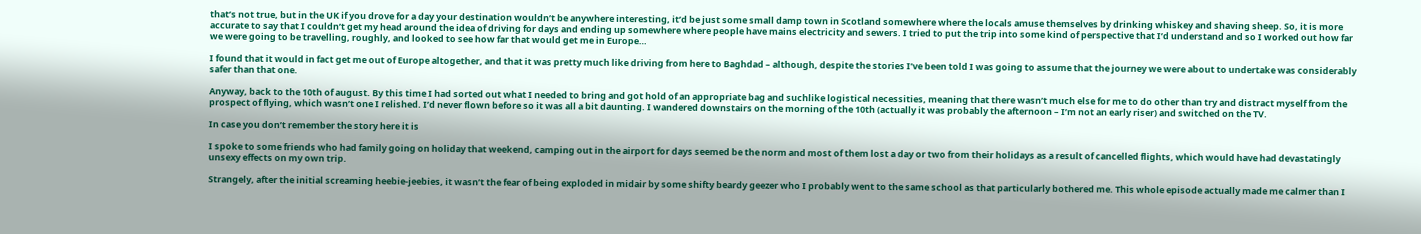that’s not true, but in the UK if you drove for a day your destination wouldn’t be anywhere interesting, it’d be just some small damp town in Scotland somewhere where the locals amuse themselves by drinking whiskey and shaving sheep. So, it is more accurate to say that I couldn’t get my head around the idea of driving for days and ending up somewhere where people have mains electricity and sewers. I tried to put the trip into some kind of perspective that I’d understand and so I worked out how far we were going to be travelling, roughly, and looked to see how far that would get me in Europe…

I found that it would in fact get me out of Europe altogether, and that it was pretty much like driving from here to Baghdad – although, despite the stories I’ve been told I was going to assume that the journey we were about to undertake was considerably safer than that one.

Anyway, back to the 10th of august. By this time I had sorted out what I needed to bring and got hold of an appropriate bag and suchlike logistical necessities, meaning that there wasn’t much else for me to do other than try and distract myself from the prospect of flying, which wasn’t one I relished. I’d never flown before so it was all a bit daunting. I wandered downstairs on the morning of the 10th (actually it was probably the afternoon – I’m not an early riser) and switched on the TV.

In case you don’t remember the story here it is

I spoke to some friends who had family going on holiday that weekend, camping out in the airport for days seemed be the norm and most of them lost a day or two from their holidays as a result of cancelled flights, which would have had devastatingly unsexy effects on my own trip.

Strangely, after the initial screaming heebie-jeebies, it wasn’t the fear of being exploded in midair by some shifty beardy geezer who I probably went to the same school as that particularly bothered me. This whole episode actually made me calmer than I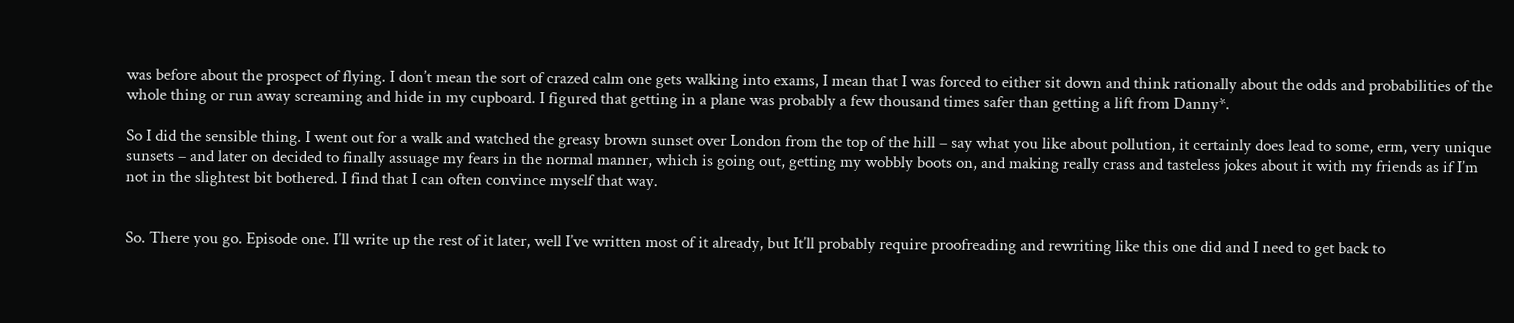was before about the prospect of flying. I don’t mean the sort of crazed calm one gets walking into exams, I mean that I was forced to either sit down and think rationally about the odds and probabilities of the whole thing or run away screaming and hide in my cupboard. I figured that getting in a plane was probably a few thousand times safer than getting a lift from Danny*.

So I did the sensible thing. I went out for a walk and watched the greasy brown sunset over London from the top of the hill – say what you like about pollution, it certainly does lead to some, erm, very unique sunsets – and later on decided to finally assuage my fears in the normal manner, which is going out, getting my wobbly boots on, and making really crass and tasteless jokes about it with my friends as if I’m not in the slightest bit bothered. I find that I can often convince myself that way.


So. There you go. Episode one. I’ll write up the rest of it later, well I’ve written most of it already, but It’ll probably require proofreading and rewriting like this one did and I need to get back to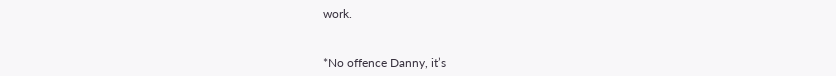work.


*No offence Danny, it’s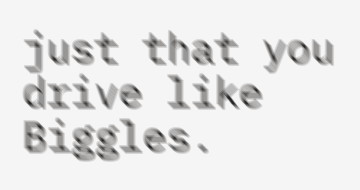just that you drive like Biggles.